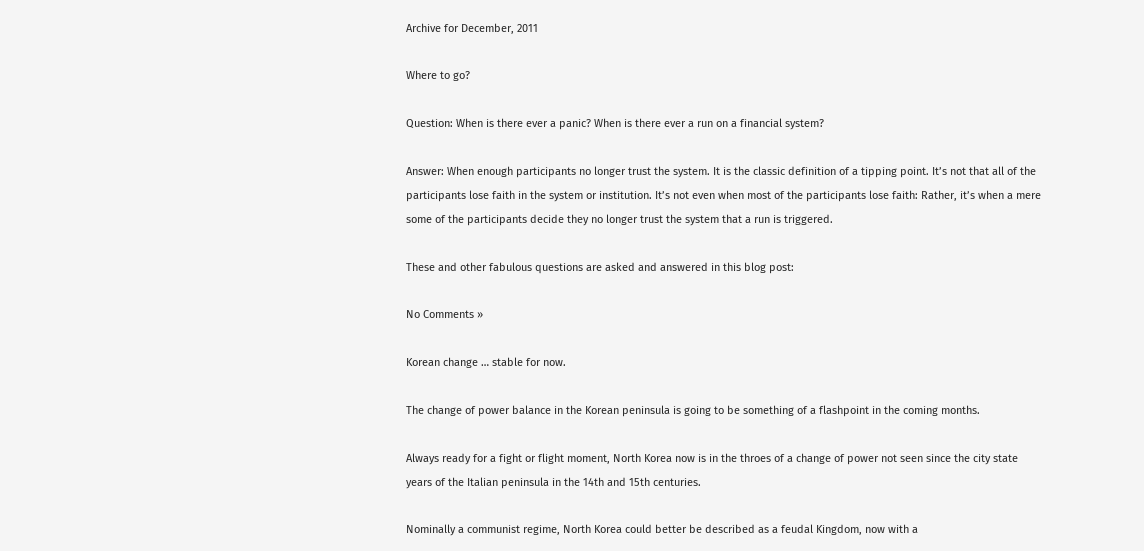Archive for December, 2011

Where to go?

Question: When is there ever a panic? When is there ever a run on a financial system?

Answer: When enough participants no longer trust the system. It is the classic definition of a tipping point. It’s not that all of the participants lose faith in the system or institution. It’s not even when most of the participants lose faith: Rather, it’s when a mere some of the participants decide they no longer trust the system that a run is triggered.

These and other fabulous questions are asked and answered in this blog post:

No Comments »

Korean change … stable for now.

The change of power balance in the Korean peninsula is going to be something of a flashpoint in the coming months.

Always ready for a fight or flight moment, North Korea now is in the throes of a change of power not seen since the city state years of the Italian peninsula in the 14th and 15th centuries.

Nominally a communist regime, North Korea could better be described as a feudal Kingdom, now with a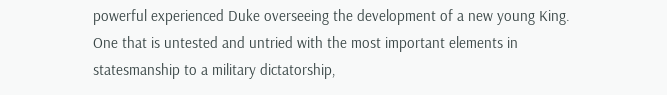powerful experienced Duke overseeing the development of a new young King.  One that is untested and untried with the most important elements in statesmanship to a military dictatorship,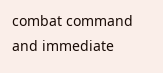combat command and immediate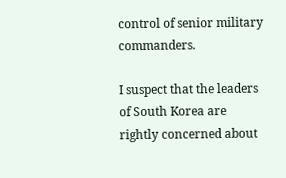control of senior military commanders.

I suspect that the leaders of South Korea are rightly concerned about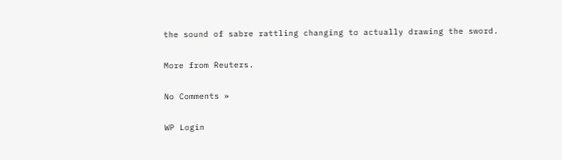the sound of sabre rattling changing to actually drawing the sword.

More from Reuters.

No Comments »

WP Login